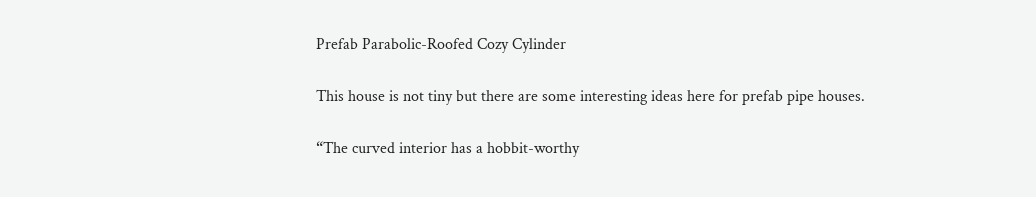Prefab Parabolic-Roofed Cozy Cylinder

This house is not tiny but there are some interesting ideas here for prefab pipe houses.

“The curved interior has a hobbit-worthy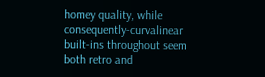homey quality, while consequently-curvalinear built-ins throughout seem both retro and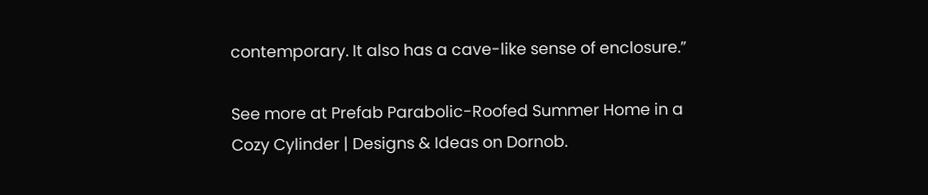contemporary. It also has a cave-like sense of enclosure.”

See more at Prefab Parabolic-Roofed Summer Home in a Cozy Cylinder | Designs & Ideas on Dornob.